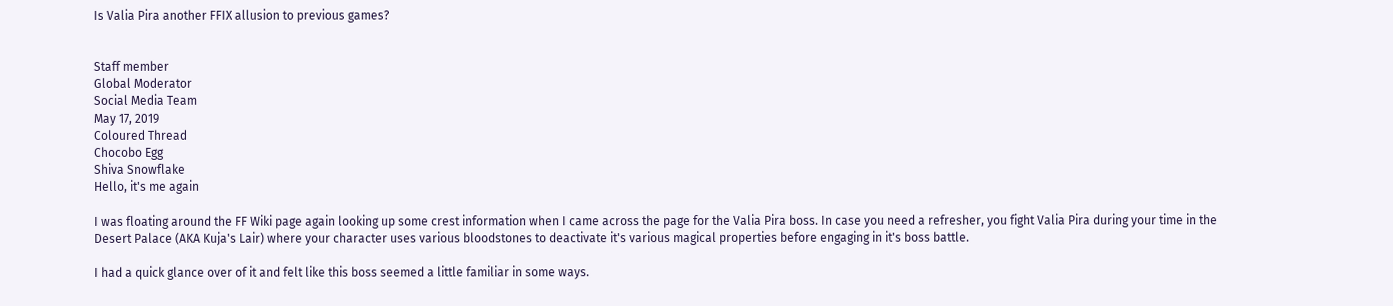Is Valia Pira another FFIX allusion to previous games?


Staff member
Global Moderator
Social Media Team
May 17, 2019
Coloured Thread
Chocobo Egg
Shiva Snowflake
Hello, it's me again

I was floating around the FF Wiki page again looking up some crest information when I came across the page for the Valia Pira boss. In case you need a refresher, you fight Valia Pira during your time in the Desert Palace (AKA Kuja's Lair) where your character uses various bloodstones to deactivate it's various magical properties before engaging in it's boss battle.

I had a quick glance over of it and felt like this boss seemed a little familiar in some ways.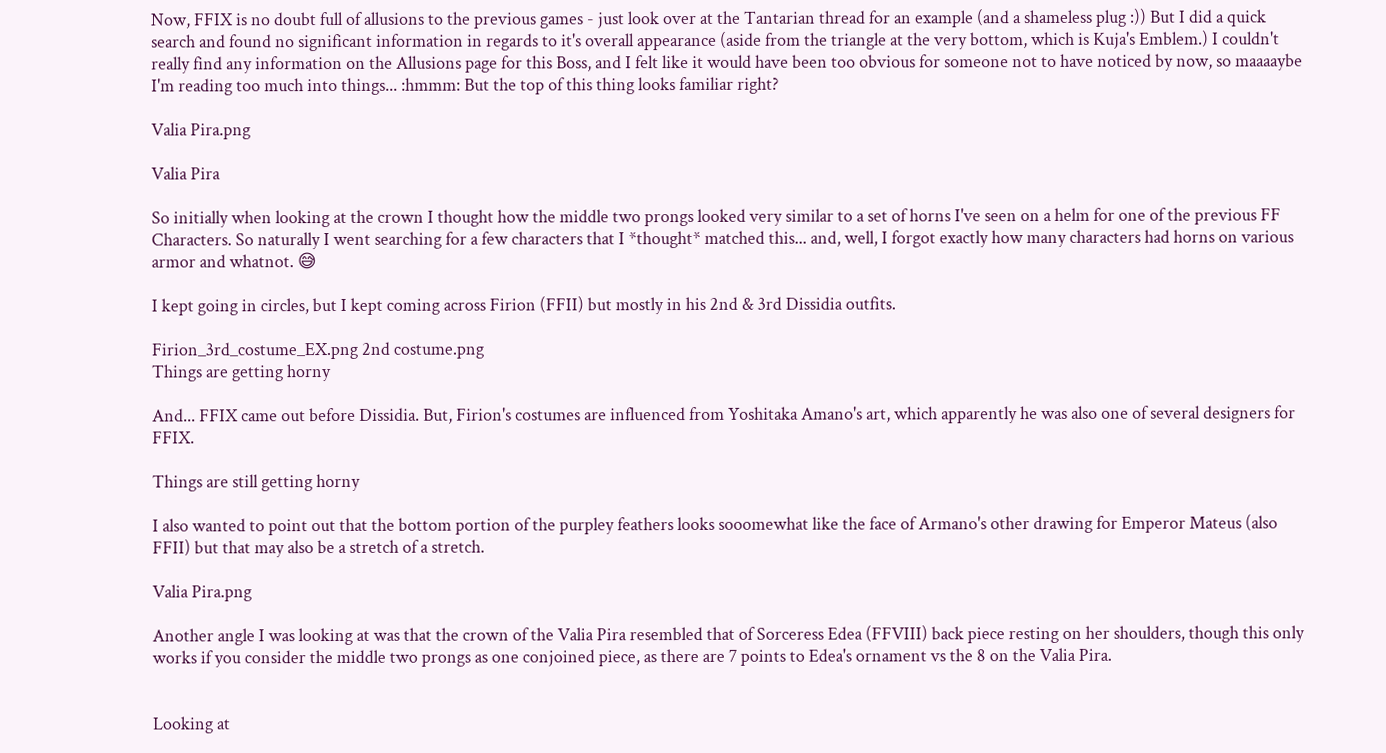Now, FFIX is no doubt full of allusions to the previous games - just look over at the Tantarian thread for an example (and a shameless plug :)) But I did a quick search and found no significant information in regards to it's overall appearance (aside from the triangle at the very bottom, which is Kuja's Emblem.) I couldn't really find any information on the Allusions page for this Boss, and I felt like it would have been too obvious for someone not to have noticed by now, so maaaaybe I'm reading too much into things... :hmmm: But the top of this thing looks familiar right?

Valia Pira.png

Valia Pira

So initially when looking at the crown I thought how the middle two prongs looked very similar to a set of horns I've seen on a helm for one of the previous FF Characters. So naturally I went searching for a few characters that I *thought* matched this... and, well, I forgot exactly how many characters had horns on various armor and whatnot. 😅

I kept going in circles, but I kept coming across Firion (FFII) but mostly in his 2nd & 3rd Dissidia outfits.

Firion_3rd_costume_EX.png 2nd costume.png
Things are getting horny

And... FFIX came out before Dissidia. But, Firion's costumes are influenced from Yoshitaka Amano's art, which apparently he was also one of several designers for FFIX.

Things are still getting horny

I also wanted to point out that the bottom portion of the purpley feathers looks sooomewhat like the face of Armano's other drawing for Emperor Mateus (also FFII) but that may also be a stretch of a stretch.

Valia Pira.png

Another angle I was looking at was that the crown of the Valia Pira resembled that of Sorceress Edea (FFVIII) back piece resting on her shoulders, though this only works if you consider the middle two prongs as one conjoined piece, as there are 7 points to Edea's ornament vs the 8 on the Valia Pira.


Looking at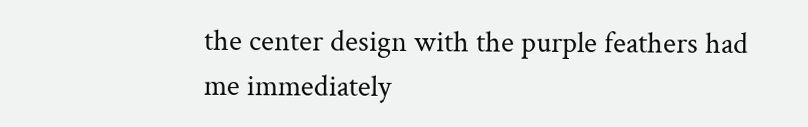the center design with the purple feathers had me immediately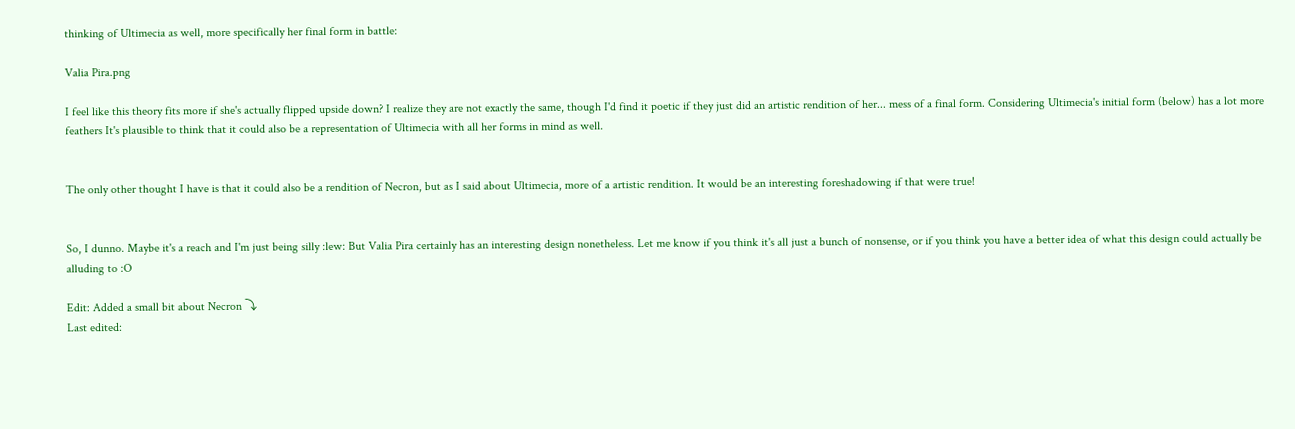thinking of Ultimecia as well, more specifically her final form in battle:

Valia Pira.png

I feel like this theory fits more if she's actually flipped upside down? I realize they are not exactly the same, though I'd find it poetic if they just did an artistic rendition of her... mess of a final form. Considering Ultimecia's initial form (below) has a lot more feathers It's plausible to think that it could also be a representation of Ultimecia with all her forms in mind as well.


The only other thought I have is that it could also be a rendition of Necron, but as I said about Ultimecia, more of a artistic rendition. It would be an interesting foreshadowing if that were true!


So, I dunno. Maybe it's a reach and I'm just being silly :lew: But Valia Pira certainly has an interesting design nonetheless. Let me know if you think it's all just a bunch of nonsense, or if you think you have a better idea of what this design could actually be alluding to :O

Edit: Added a small bit about Necron ⤵
Last edited: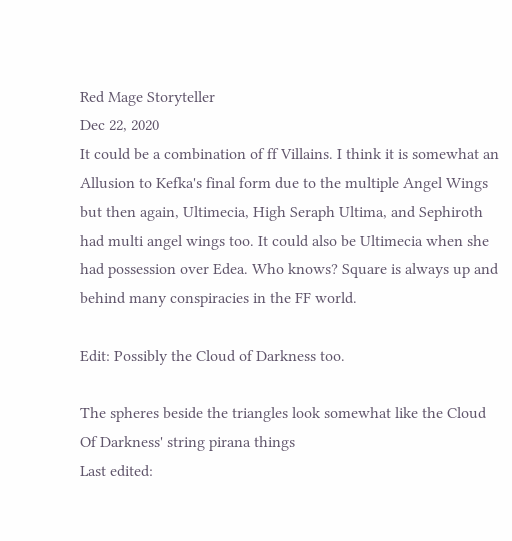Red Mage Storyteller
Dec 22, 2020
It could be a combination of ff Villains. I think it is somewhat an Allusion to Kefka's final form due to the multiple Angel Wings but then again, Ultimecia, High Seraph Ultima, and Sephiroth had multi angel wings too. It could also be Ultimecia when she had possession over Edea. Who knows? Square is always up and behind many conspiracies in the FF world.

Edit: Possibly the Cloud of Darkness too.

The spheres beside the triangles look somewhat like the Cloud Of Darkness' string pirana things
Last edited: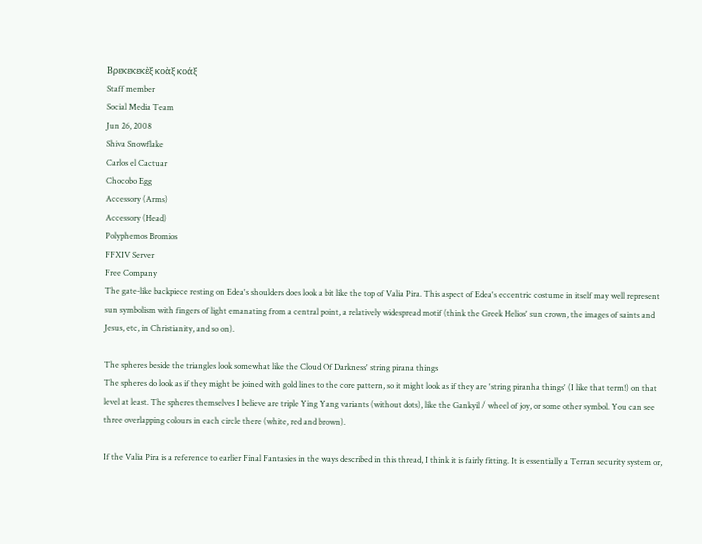Βρεκεκεκὲξ κοὰξ κοάξ
Staff member
Social Media Team
Jun 26, 2008
Shiva Snowflake
Carlos el Cactuar
Chocobo Egg
Accessory (Arms)
Accessory (Head)
Polyphemos Bromios
FFXIV Server
Free Company
The gate-like backpiece resting on Edea's shoulders does look a bit like the top of Valia Pira. This aspect of Edea's eccentric costume in itself may well represent sun symbolism with fingers of light emanating from a central point, a relatively widespread motif (think the Greek Helios' sun crown, the images of saints and Jesus, etc, in Christianity, and so on).

The spheres beside the triangles look somewhat like the Cloud Of Darkness' string pirana things
The spheres do look as if they might be joined with gold lines to the core pattern, so it might look as if they are 'string piranha things' (I like that term!) on that level at least. The spheres themselves I believe are triple Ying Yang variants (without dots), like the Gankyil / wheel of joy, or some other symbol. You can see three overlapping colours in each circle there (white, red and brown).

If the Valia Pira is a reference to earlier Final Fantasies in the ways described in this thread, I think it is fairly fitting. It is essentially a Terran security system or,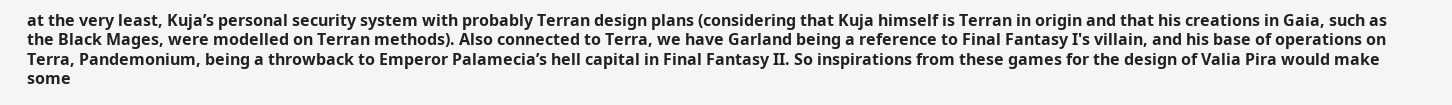at the very least, Kuja’s personal security system with probably Terran design plans (considering that Kuja himself is Terran in origin and that his creations in Gaia, such as the Black Mages, were modelled on Terran methods). Also connected to Terra, we have Garland being a reference to Final Fantasy I's villain, and his base of operations on Terra, Pandemonium, being a throwback to Emperor Palamecia’s hell capital in Final Fantasy II. So inspirations from these games for the design of Valia Pira would make some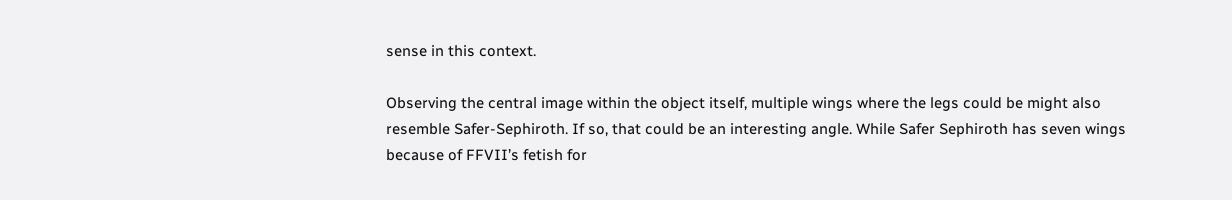sense in this context.

Observing the central image within the object itself, multiple wings where the legs could be might also resemble Safer-Sephiroth. If so, that could be an interesting angle. While Safer Sephiroth has seven wings because of FFVII’s fetish for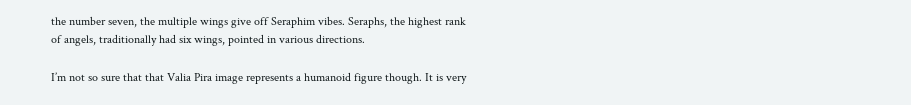the number seven, the multiple wings give off Seraphim vibes. Seraphs, the highest rank of angels, traditionally had six wings, pointed in various directions.

I’m not so sure that that Valia Pira image represents a humanoid figure though. It is very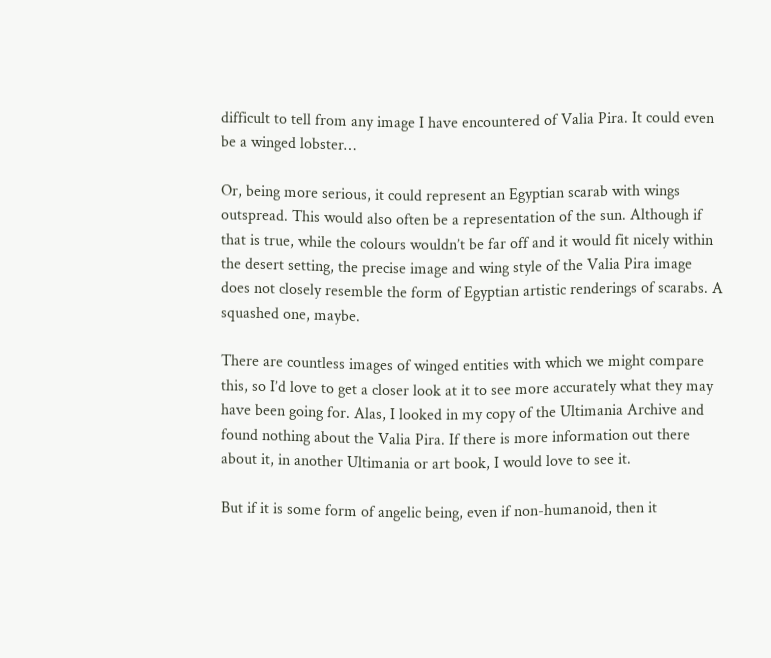difficult to tell from any image I have encountered of Valia Pira. It could even be a winged lobster…

Or, being more serious, it could represent an Egyptian scarab with wings outspread. This would also often be a representation of the sun. Although if that is true, while the colours wouldn’t be far off and it would fit nicely within the desert setting, the precise image and wing style of the Valia Pira image does not closely resemble the form of Egyptian artistic renderings of scarabs. A squashed one, maybe.

There are countless images of winged entities with which we might compare this, so I’d love to get a closer look at it to see more accurately what they may have been going for. Alas, I looked in my copy of the Ultimania Archive and found nothing about the Valia Pira. If there is more information out there about it, in another Ultimania or art book, I would love to see it.

But if it is some form of angelic being, even if non-humanoid, then it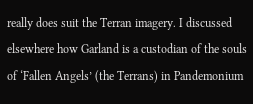really does suit the Terran imagery. I discussed elsewhere how Garland is a custodian of the souls of ‘Fallen Angels’ (the Terrans) in Pandemonium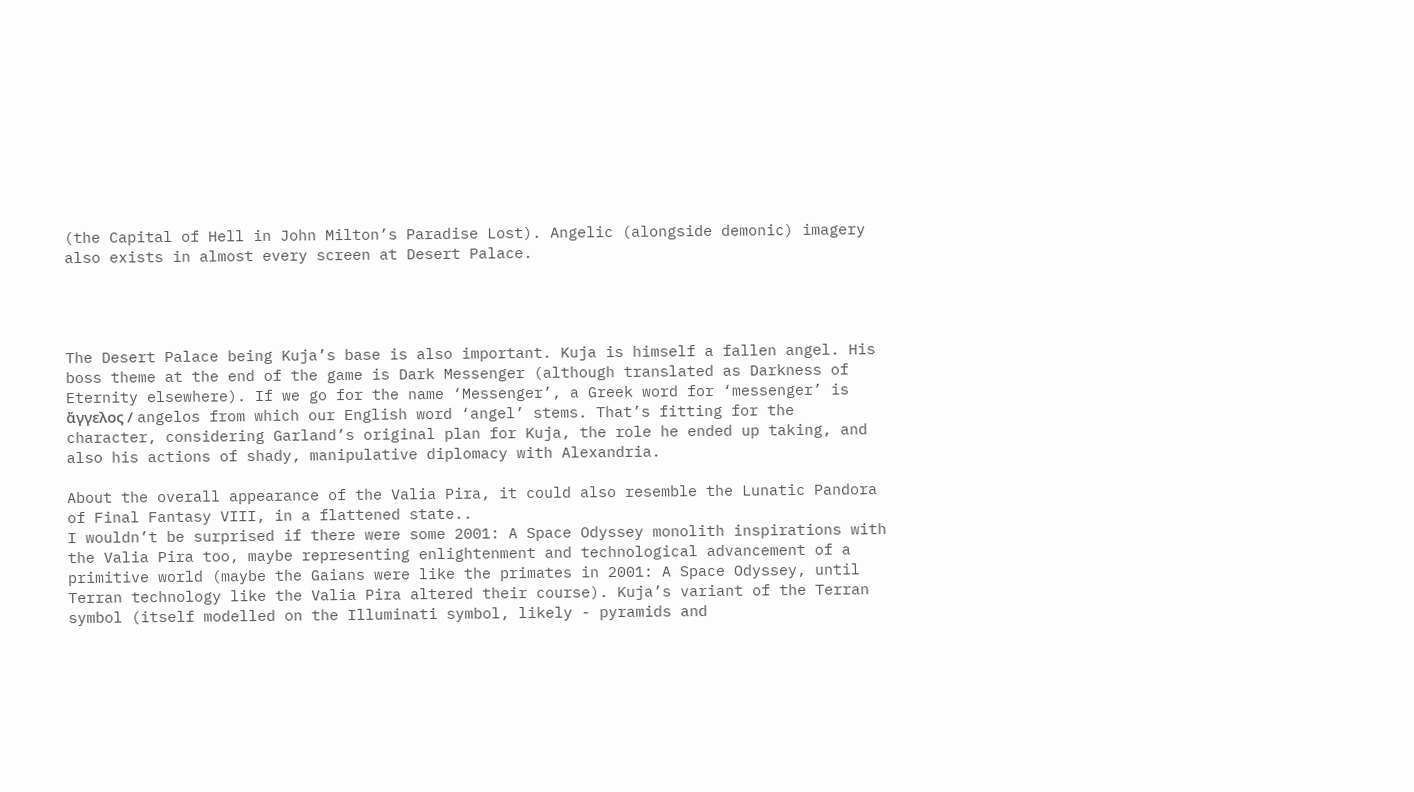(the Capital of Hell in John Milton’s Paradise Lost). Angelic (alongside demonic) imagery also exists in almost every screen at Desert Palace.




The Desert Palace being Kuja’s base is also important. Kuja is himself a fallen angel. His boss theme at the end of the game is Dark Messenger (although translated as Darkness of Eternity elsewhere). If we go for the name ‘Messenger’, a Greek word for ‘messenger’ is ἄγγελος / angelos from which our English word ‘angel’ stems. That’s fitting for the character, considering Garland’s original plan for Kuja, the role he ended up taking, and also his actions of shady, manipulative diplomacy with Alexandria.

About the overall appearance of the Valia Pira, it could also resemble the Lunatic Pandora of Final Fantasy VIII, in a flattened state..
I wouldn’t be surprised if there were some 2001: A Space Odyssey monolith inspirations with the Valia Pira too, maybe representing enlightenment and technological advancement of a primitive world (maybe the Gaians were like the primates in 2001: A Space Odyssey, until Terran technology like the Valia Pira altered their course). Kuja’s variant of the Terran symbol (itself modelled on the Illuminati symbol, likely - pyramids and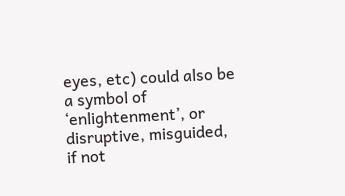eyes, etc) could also be a symbol of ‘enlightenment’, or disruptive, misguided, if not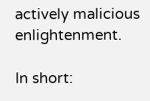actively malicious enlightenment.

In short: